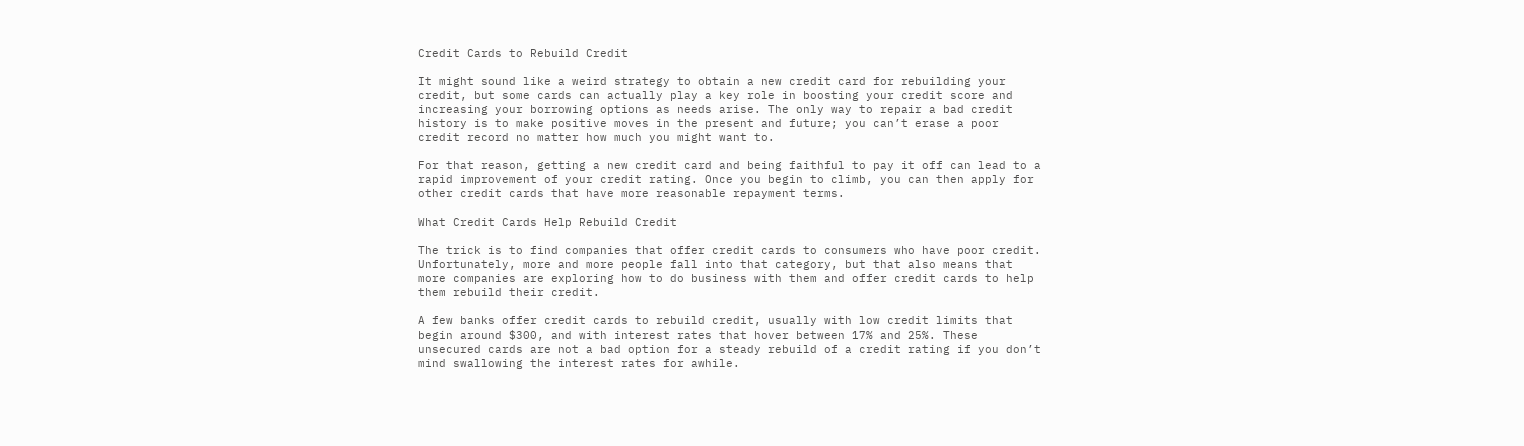Credit Cards to Rebuild Credit

It might sound like a weird strategy to obtain a new credit card for rebuilding your credit, but some cards can actually play a key role in boosting your credit score and increasing your borrowing options as needs arise. The only way to repair a bad credit history is to make positive moves in the present and future; you can’t erase a poor credit record no matter how much you might want to.

For that reason, getting a new credit card and being faithful to pay it off can lead to a rapid improvement of your credit rating. Once you begin to climb, you can then apply for other credit cards that have more reasonable repayment terms.

What Credit Cards Help Rebuild Credit

The trick is to find companies that offer credit cards to consumers who have poor credit. Unfortunately, more and more people fall into that category, but that also means that more companies are exploring how to do business with them and offer credit cards to help them rebuild their credit.

A few banks offer credit cards to rebuild credit, usually with low credit limits that begin around $300, and with interest rates that hover between 17% and 25%. These unsecured cards are not a bad option for a steady rebuild of a credit rating if you don’t mind swallowing the interest rates for awhile.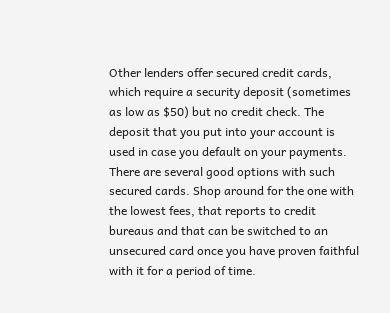Other lenders offer secured credit cards, which require a security deposit (sometimes as low as $50) but no credit check. The deposit that you put into your account is used in case you default on your payments. There are several good options with such secured cards. Shop around for the one with the lowest fees, that reports to credit bureaus and that can be switched to an unsecured card once you have proven faithful with it for a period of time.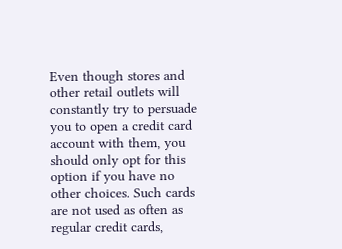Even though stores and other retail outlets will constantly try to persuade you to open a credit card account with them, you should only opt for this option if you have no other choices. Such cards are not used as often as regular credit cards,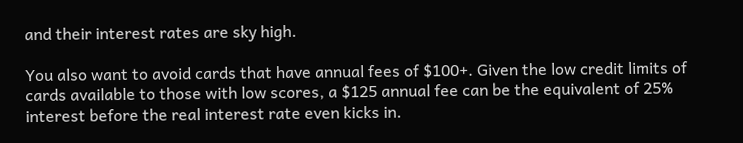and their interest rates are sky high.

You also want to avoid cards that have annual fees of $100+. Given the low credit limits of cards available to those with low scores, a $125 annual fee can be the equivalent of 25% interest before the real interest rate even kicks in.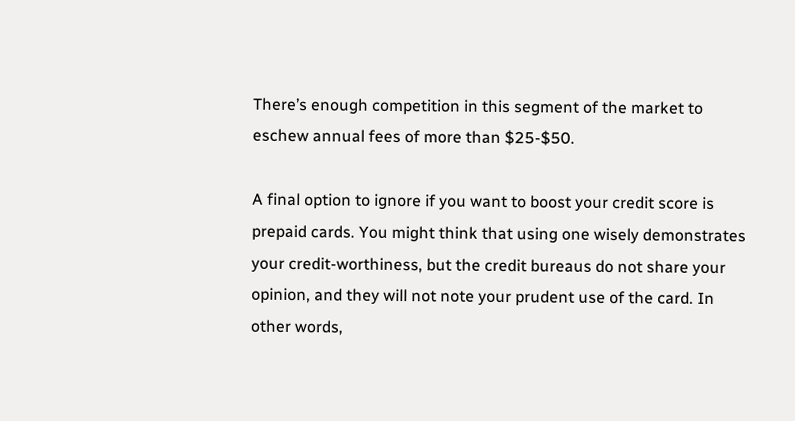There’s enough competition in this segment of the market to eschew annual fees of more than $25-$50.

A final option to ignore if you want to boost your credit score is prepaid cards. You might think that using one wisely demonstrates your credit-worthiness, but the credit bureaus do not share your opinion, and they will not note your prudent use of the card. In other words,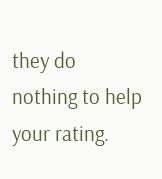they do nothing to help your rating.